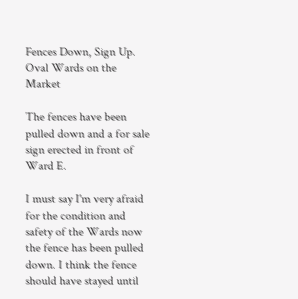Fences Down, Sign Up. Oval Wards on the Market

The fences have been pulled down and a for sale sign erected in front of Ward E.

I must say I'm very afraid for the condition and safety of the Wards now the fence has been pulled down. I think the fence should have stayed until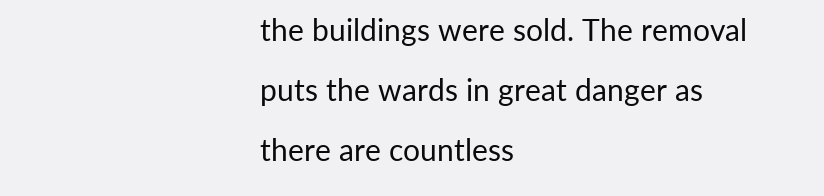the buildings were sold. The removal puts the wards in great danger as there are countless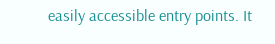easily accessible entry points. It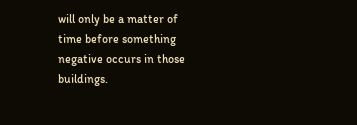will only be a matter of time before something negative occurs in those buildings.